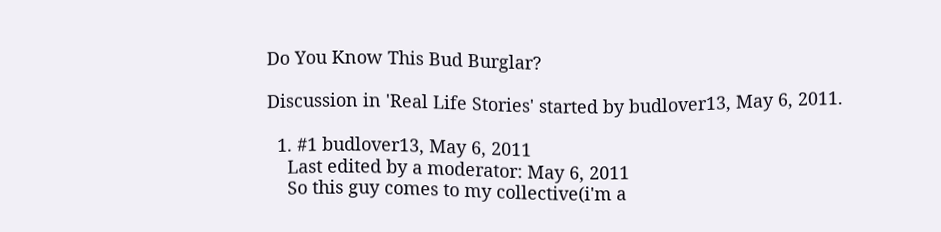Do You Know This Bud Burglar?

Discussion in 'Real Life Stories' started by budlover13, May 6, 2011.

  1. #1 budlover13, May 6, 2011
    Last edited by a moderator: May 6, 2011
    So this guy comes to my collective(i'm a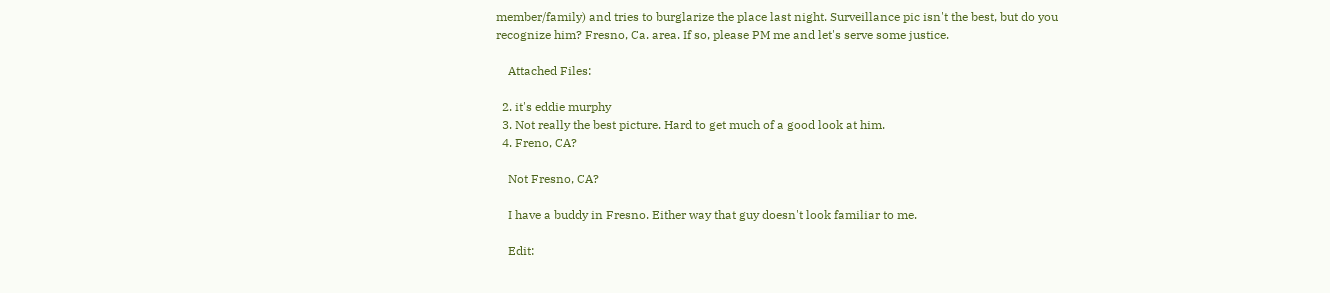member/family) and tries to burglarize the place last night. Surveillance pic isn't the best, but do you recognize him? Fresno, Ca. area. If so, please PM me and let's serve some justice.

    Attached Files:

  2. it's eddie murphy
  3. Not really the best picture. Hard to get much of a good look at him.
  4. Freno, CA?

    Not Fresno, CA?

    I have a buddy in Fresno. Either way that guy doesn't look familiar to me.

    Edit: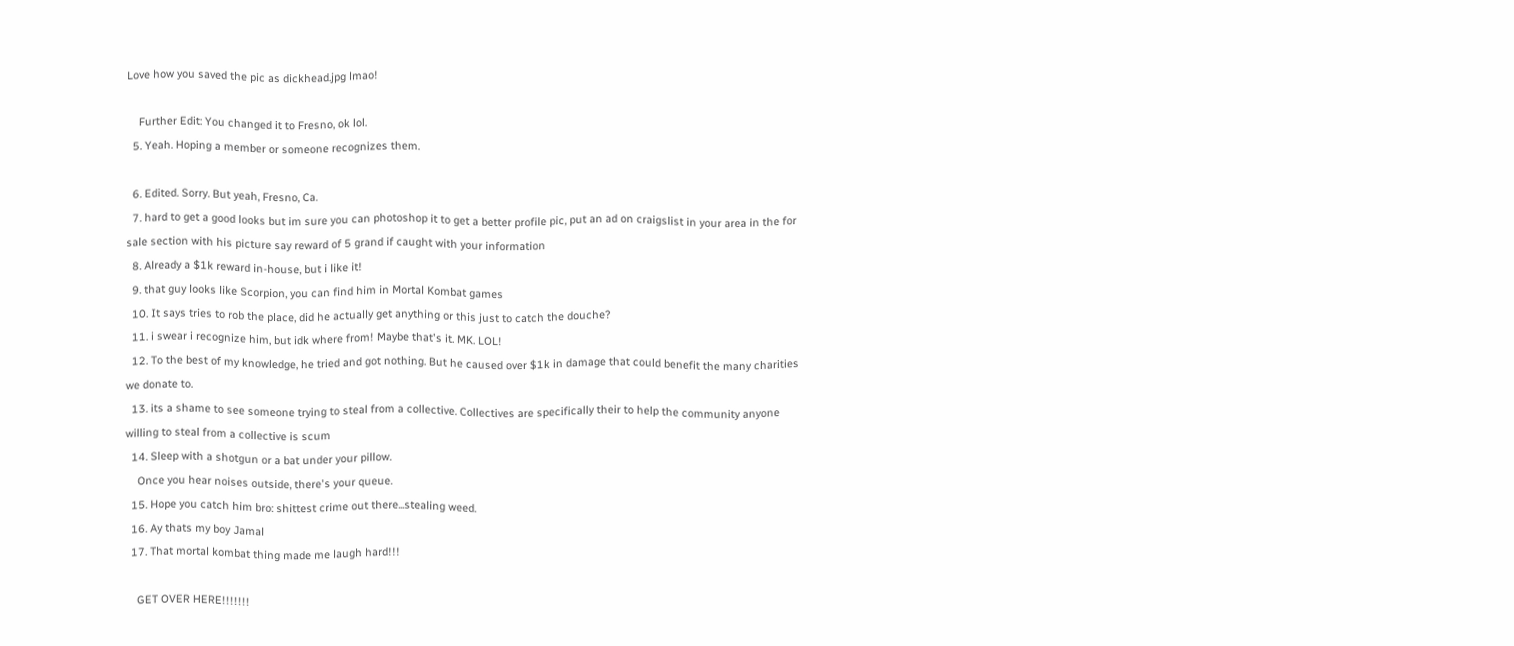Love how you saved the pic as dickhead.jpg lmao!

    Further Edit: You changed it to Fresno, ok lol.
  5. Yeah. Hoping a member or someone recognizes them.

  6. Edited. Sorry. But yeah, Fresno, Ca.
  7. hard to get a good looks but im sure you can photoshop it to get a better profile pic, put an ad on craigslist in your area in the for sale section with his picture say reward of 5 grand if caught with your information
  8. Already a $1k reward in-house, but i like it!
  9. that guy looks like Scorpion, you can find him in Mortal Kombat games
  10. It says tries to rob the place, did he actually get anything or this just to catch the douche?
  11. i swear i recognize him, but idk where from! Maybe that's it. MK. LOL!
  12. To the best of my knowledge, he tried and got nothing. But he caused over $1k in damage that could benefit the many charities we donate to.
  13. its a shame to see someone trying to steal from a collective. Collectives are specifically their to help the community anyone willing to steal from a collective is scum
  14. Sleep with a shotgun or a bat under your pillow.
    Once you hear noises outside, there's your queue.
  15. Hope you catch him bro: shittest crime out there...stealing weed.
  16. Ay thats my boy Jamal
  17. That mortal kombat thing made me laugh hard!!!

    GET OVER HERE!!!!!!!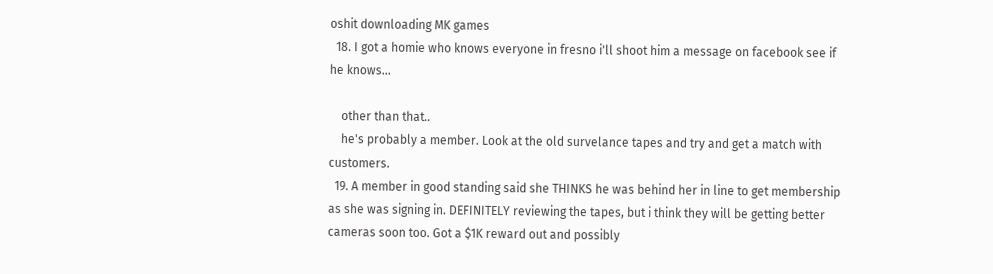oshit downloading MK games
  18. I got a homie who knows everyone in fresno i'll shoot him a message on facebook see if he knows...

    other than that..
    he's probably a member. Look at the old survelance tapes and try and get a match with customers.
  19. A member in good standing said she THINKS he was behind her in line to get membership as she was signing in. DEFINITELY reviewing the tapes, but i think they will be getting better cameras soon too. Got a $1K reward out and possibly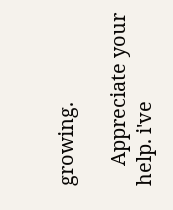growing.

    Appreciate your help. i've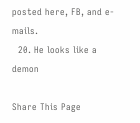posted here, FB, and e-mails.
  20. He looks like a demon

Share This Page